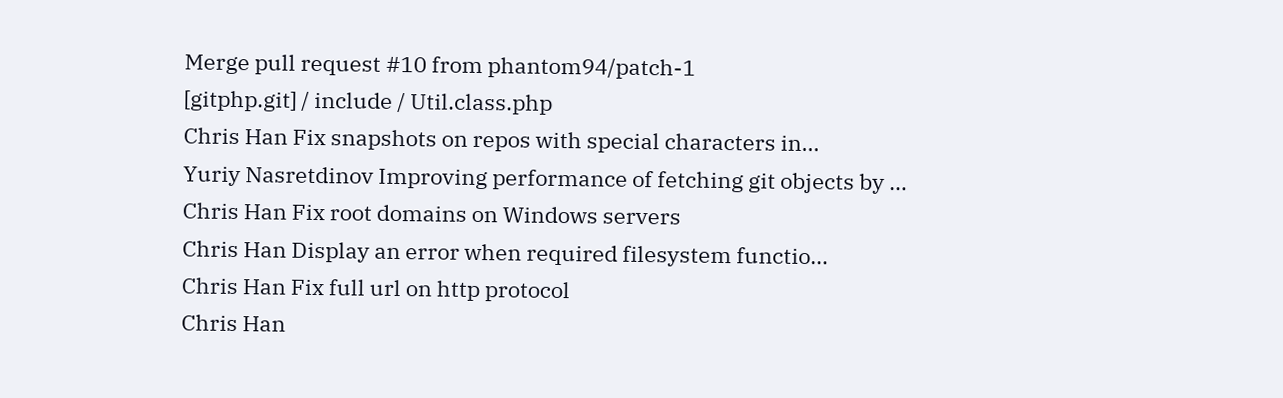Merge pull request #10 from phantom94/patch-1
[gitphp.git] / include / Util.class.php
Chris Han Fix snapshots on repos with special characters in…
Yuriy Nasretdinov Improving performance of fetching git objects by …
Chris Han Fix root domains on Windows servers
Chris Han Display an error when required filesystem functio…
Chris Han Fix full url on http protocol
Chris Han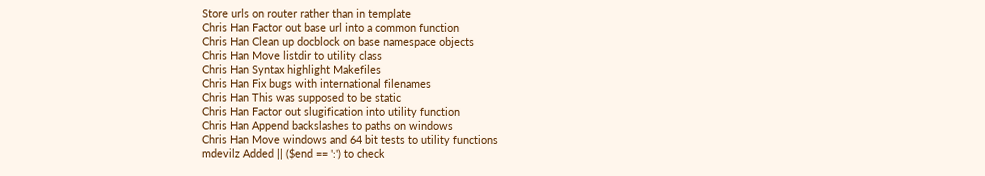Store urls on router rather than in template
Chris Han Factor out base url into a common function
Chris Han Clean up docblock on base namespace objects
Chris Han Move listdir to utility class
Chris Han Syntax highlight Makefiles
Chris Han Fix bugs with international filenames
Chris Han This was supposed to be static
Chris Han Factor out slugification into utility function
Chris Han Append backslashes to paths on windows
Chris Han Move windows and 64 bit tests to utility functions
mdevilz Added || ($end == ':') to check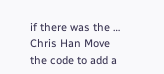if there was the …
Chris Han Move the code to add a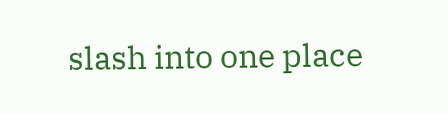slash into one place